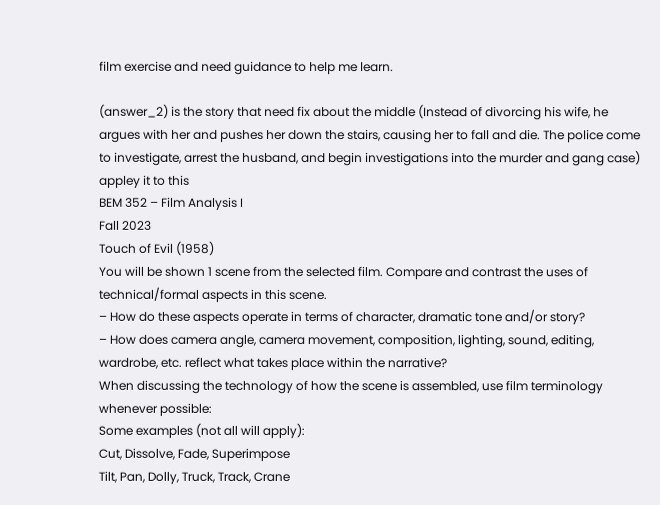film exercise and need guidance to help me learn.

(answer_2) is the story that need fix about the middle (Instead of divorcing his wife, he argues with her and pushes her down the stairs, causing her to fall and die. The police come to investigate, arrest the husband, and begin investigations into the murder and gang case)
appley it to this
BEM 352 – Film Analysis I
Fall 2023
Touch of Evil (1958)
You will be shown 1 scene from the selected film. Compare and contrast the uses of technical/formal aspects in this scene.
– How do these aspects operate in terms of character, dramatic tone and/or story?
– How does camera angle, camera movement, composition, lighting, sound, editing, wardrobe, etc. reflect what takes place within the narrative?
When discussing the technology of how the scene is assembled, use film terminology whenever possible:
Some examples (not all will apply):
Cut, Dissolve, Fade, Superimpose
Tilt, Pan, Dolly, Truck, Track, Crane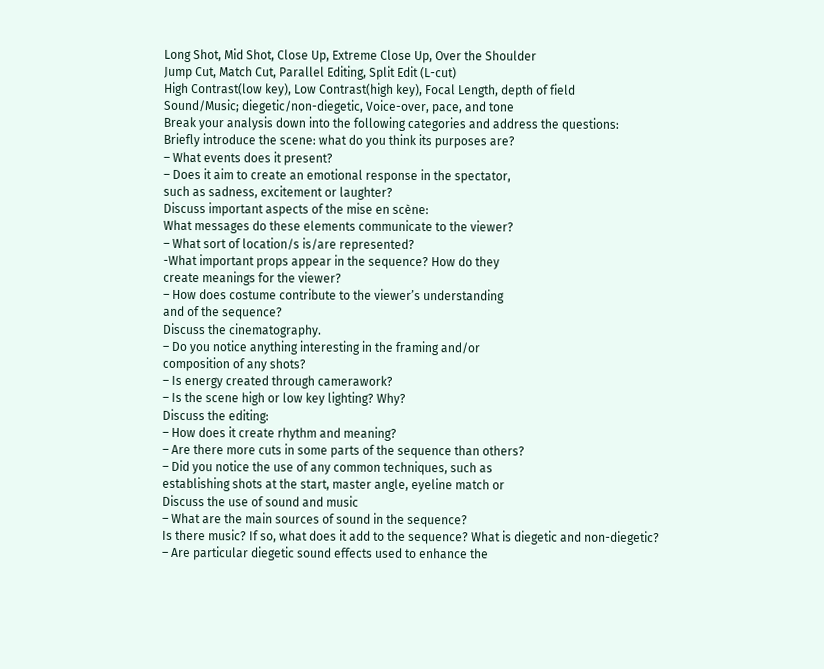Long Shot, Mid Shot, Close Up, Extreme Close Up, Over the Shoulder
Jump Cut, Match Cut, Parallel Editing, Split Edit (L-cut)
High Contrast(low key), Low Contrast(high key), Focal Length, depth of field
Sound/Music; diegetic/non-diegetic, Voice-over, pace, and tone
Break your analysis down into the following categories and address the questions:
Briefly introduce the scene: what do you think its purposes are?
– What events does it present?
– Does it aim to create an emotional response in the spectator,
such as sadness, excitement or laughter?
Discuss important aspects of the mise en scène:
What messages do these elements communicate to the viewer?
– What sort of location/s is/are represented?
-What important props appear in the sequence? How do they
create meanings for the viewer?
– How does costume contribute to the viewer’s understanding
and of the sequence?
Discuss the cinematography.
– Do you notice anything interesting in the framing and/or
composition of any shots?
– Is energy created through camerawork?
– Is the scene high or low key lighting? Why?
Discuss the editing:
– How does it create rhythm and meaning?
– Are there more cuts in some parts of the sequence than others?
– Did you notice the use of any common techniques, such as
establishing shots at the start, master angle, eyeline match or
Discuss the use of sound and music
– What are the main sources of sound in the sequence?
Is there music? If so, what does it add to the sequence? What is diegetic and non-diegetic?
– Are particular diegetic sound effects used to enhance the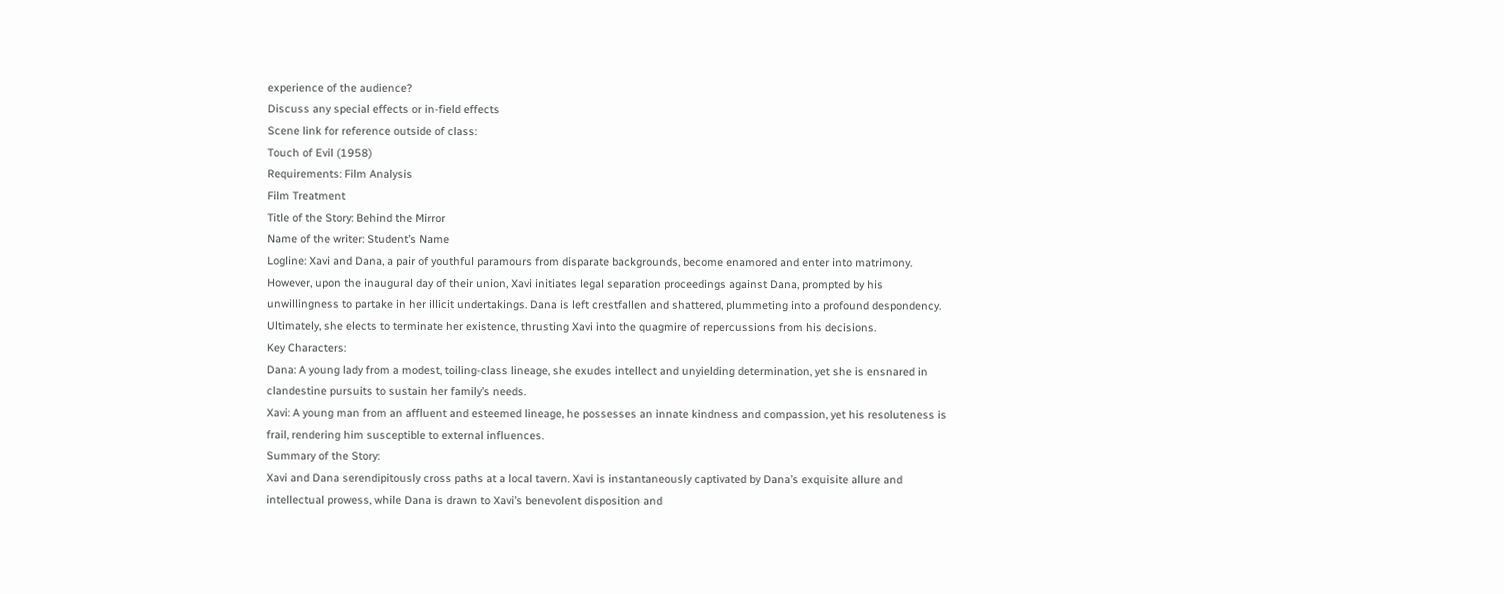experience of the audience?
Discuss any special effects or in-field effects
Scene link for reference outside of class:
Touch of Evil (1958)
Requirements: Film Analysis
Film Treatment
Title of the Story: Behind the Mirror
Name of the writer: Student’s Name
Logline: Xavi and Dana, a pair of youthful paramours from disparate backgrounds, become enamored and enter into matrimony. However, upon the inaugural day of their union, Xavi initiates legal separation proceedings against Dana, prompted by his unwillingness to partake in her illicit undertakings. Dana is left crestfallen and shattered, plummeting into a profound despondency. Ultimately, she elects to terminate her existence, thrusting Xavi into the quagmire of repercussions from his decisions.
Key Characters:
Dana: A young lady from a modest, toiling-class lineage, she exudes intellect and unyielding determination, yet she is ensnared in clandestine pursuits to sustain her family’s needs.
Xavi: A young man from an affluent and esteemed lineage, he possesses an innate kindness and compassion, yet his resoluteness is frail, rendering him susceptible to external influences.
Summary of the Story:
Xavi and Dana serendipitously cross paths at a local tavern. Xavi is instantaneously captivated by Dana’s exquisite allure and intellectual prowess, while Dana is drawn to Xavi’s benevolent disposition and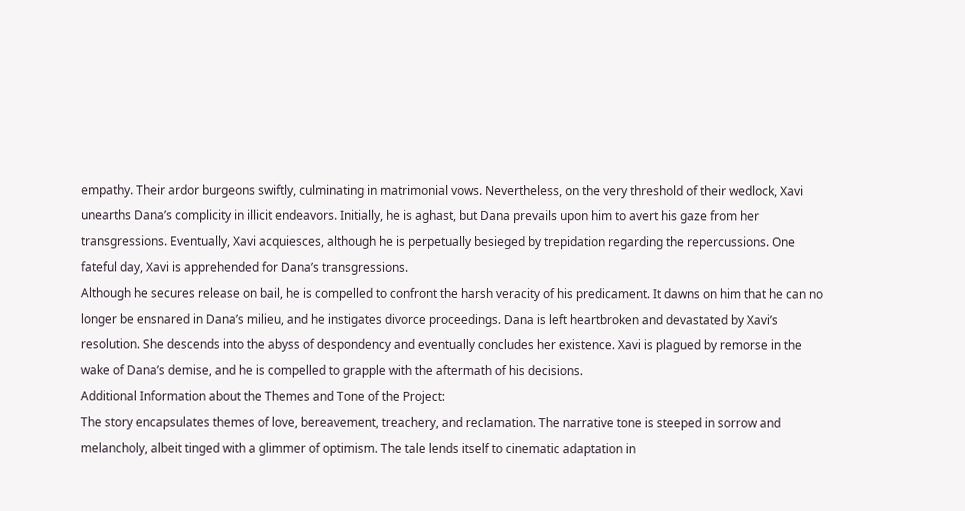empathy. Their ardor burgeons swiftly, culminating in matrimonial vows. Nevertheless, on the very threshold of their wedlock, Xavi unearths Dana’s complicity in illicit endeavors. Initially, he is aghast, but Dana prevails upon him to avert his gaze from her transgressions. Eventually, Xavi acquiesces, although he is perpetually besieged by trepidation regarding the repercussions. One fateful day, Xavi is apprehended for Dana’s transgressions.
Although he secures release on bail, he is compelled to confront the harsh veracity of his predicament. It dawns on him that he can no longer be ensnared in Dana’s milieu, and he instigates divorce proceedings. Dana is left heartbroken and devastated by Xavi’s resolution. She descends into the abyss of despondency and eventually concludes her existence. Xavi is plagued by remorse in the wake of Dana’s demise, and he is compelled to grapple with the aftermath of his decisions.
Additional Information about the Themes and Tone of the Project:
The story encapsulates themes of love, bereavement, treachery, and reclamation. The narrative tone is steeped in sorrow and melancholy, albeit tinged with a glimmer of optimism. The tale lends itself to cinematic adaptation in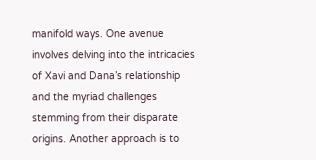manifold ways. One avenue involves delving into the intricacies of Xavi and Dana’s relationship and the myriad challenges stemming from their disparate origins. Another approach is to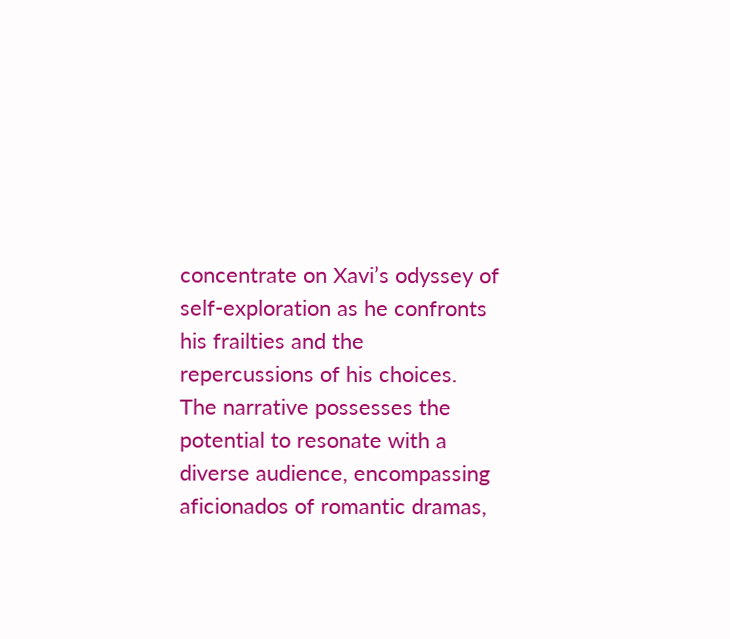concentrate on Xavi’s odyssey of self-exploration as he confronts his frailties and the repercussions of his choices. The narrative possesses the potential to resonate with a diverse audience, encompassing aficionados of romantic dramas,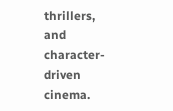thrillers, and character-driven cinema.